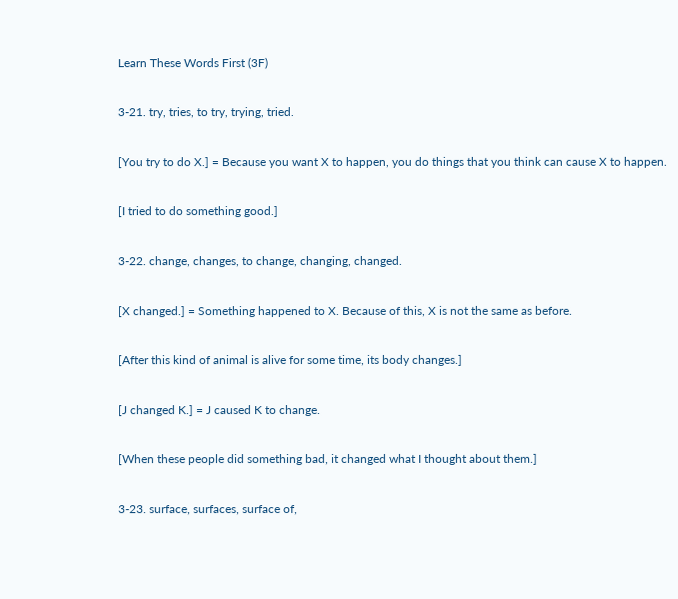Learn These Words First (3F)

3-21. try, tries, to try, trying, tried.

[You try to do X.] = Because you want X to happen, you do things that you think can cause X to happen.

[I tried to do something good.]

3-22. change, changes, to change, changing, changed.

[X changed.] = Something happened to X. Because of this, X is not the same as before.

[After this kind of animal is alive for some time, its body changes.]

[J changed K.] = J caused K to change.

[When these people did something bad, it changed what I thought about them.]

3-23. surface, surfaces, surface of,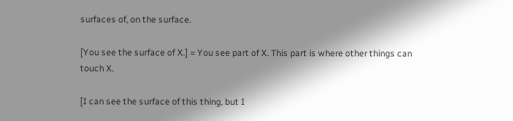surfaces of, on the surface.

[You see the surface of X.] = You see part of X. This part is where other things can touch X.

[I can see the surface of this thing, but I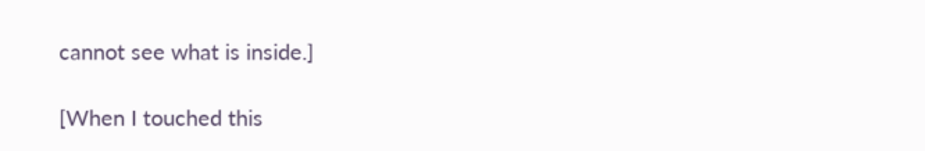cannot see what is inside.]

[When I touched this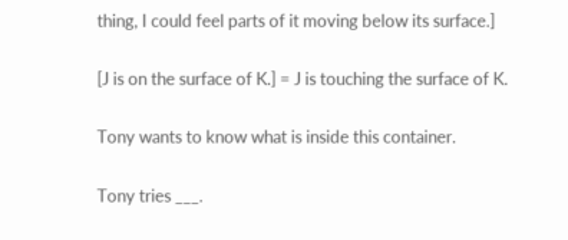thing, I could feel parts of it moving below its surface.]

[J is on the surface of K.] = J is touching the surface of K.

Tony wants to know what is inside this container.

Tony tries ___.